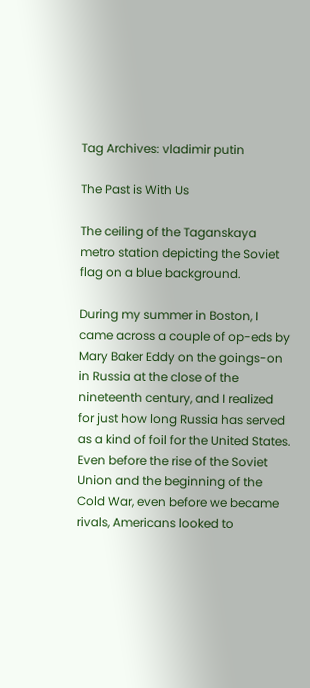Tag Archives: vladimir putin

The Past is With Us

The ceiling of the Taganskaya metro station depicting the Soviet flag on a blue background.

During my summer in Boston, I came across a couple of op-eds by Mary Baker Eddy on the goings-on in Russia at the close of the nineteenth century, and I realized for just how long Russia has served as a kind of foil for the United States. Even before the rise of the Soviet Union and the beginning of the Cold War, even before we became rivals, Americans looked to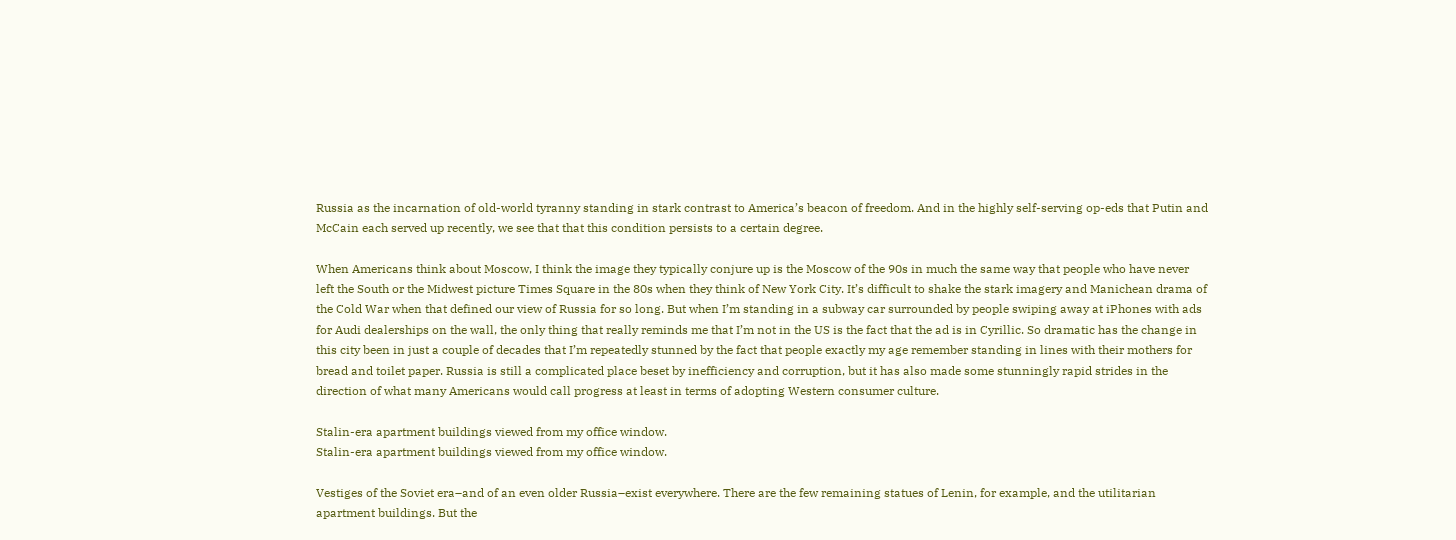Russia as the incarnation of old-world tyranny standing in stark contrast to America’s beacon of freedom. And in the highly self-serving op-eds that Putin and McCain each served up recently, we see that that this condition persists to a certain degree.

When Americans think about Moscow, I think the image they typically conjure up is the Moscow of the 90s in much the same way that people who have never left the South or the Midwest picture Times Square in the 80s when they think of New York City. It’s difficult to shake the stark imagery and Manichean drama of the Cold War when that defined our view of Russia for so long. But when I’m standing in a subway car surrounded by people swiping away at iPhones with ads for Audi dealerships on the wall, the only thing that really reminds me that I’m not in the US is the fact that the ad is in Cyrillic. So dramatic has the change in this city been in just a couple of decades that I’m repeatedly stunned by the fact that people exactly my age remember standing in lines with their mothers for bread and toilet paper. Russia is still a complicated place beset by inefficiency and corruption, but it has also made some stunningly rapid strides in the direction of what many Americans would call progress at least in terms of adopting Western consumer culture.

Stalin-era apartment buildings viewed from my office window.
Stalin-era apartment buildings viewed from my office window.

Vestiges of the Soviet era–and of an even older Russia–exist everywhere. There are the few remaining statues of Lenin, for example, and the utilitarian apartment buildings. But the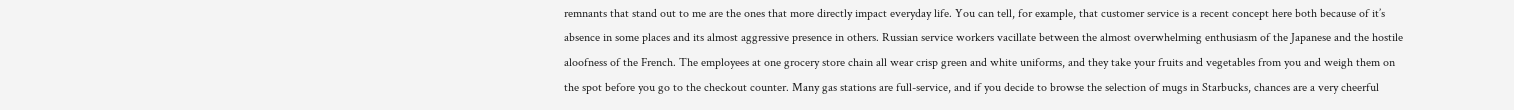remnants that stand out to me are the ones that more directly impact everyday life. You can tell, for example, that customer service is a recent concept here both because of it’s absence in some places and its almost aggressive presence in others. Russian service workers vacillate between the almost overwhelming enthusiasm of the Japanese and the hostile aloofness of the French. The employees at one grocery store chain all wear crisp green and white uniforms, and they take your fruits and vegetables from you and weigh them on the spot before you go to the checkout counter. Many gas stations are full-service, and if you decide to browse the selection of mugs in Starbucks, chances are a very cheerful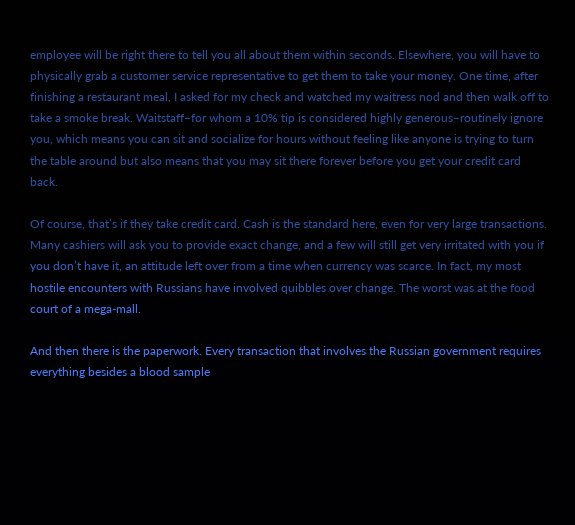employee will be right there to tell you all about them within seconds. Elsewhere, you will have to physically grab a customer service representative to get them to take your money. One time, after finishing a restaurant meal, I asked for my check and watched my waitress nod and then walk off to take a smoke break. Waitstaff–for whom a 10% tip is considered highly generous–routinely ignore you, which means you can sit and socialize for hours without feeling like anyone is trying to turn the table around but also means that you may sit there forever before you get your credit card back.

Of course, that’s if they take credit card. Cash is the standard here, even for very large transactions. Many cashiers will ask you to provide exact change, and a few will still get very irritated with you if you don’t have it, an attitude left over from a time when currency was scarce. In fact, my most hostile encounters with Russians have involved quibbles over change. The worst was at the food court of a mega-mall.

And then there is the paperwork. Every transaction that involves the Russian government requires everything besides a blood sample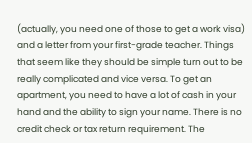(actually, you need one of those to get a work visa) and a letter from your first-grade teacher. Things that seem like they should be simple turn out to be really complicated and vice versa. To get an apartment, you need to have a lot of cash in your hand and the ability to sign your name. There is no credit check or tax return requirement. The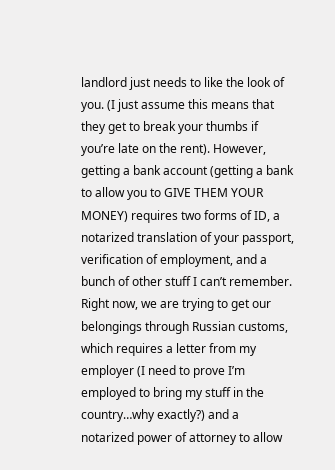landlord just needs to like the look of you. (I just assume this means that they get to break your thumbs if you’re late on the rent). However, getting a bank account (getting a bank to allow you to GIVE THEM YOUR MONEY) requires two forms of ID, a notarized translation of your passport, verification of employment, and a bunch of other stuff I can’t remember. Right now, we are trying to get our belongings through Russian customs, which requires a letter from my employer (I need to prove I’m employed to bring my stuff in the country…why exactly?) and a notarized power of attorney to allow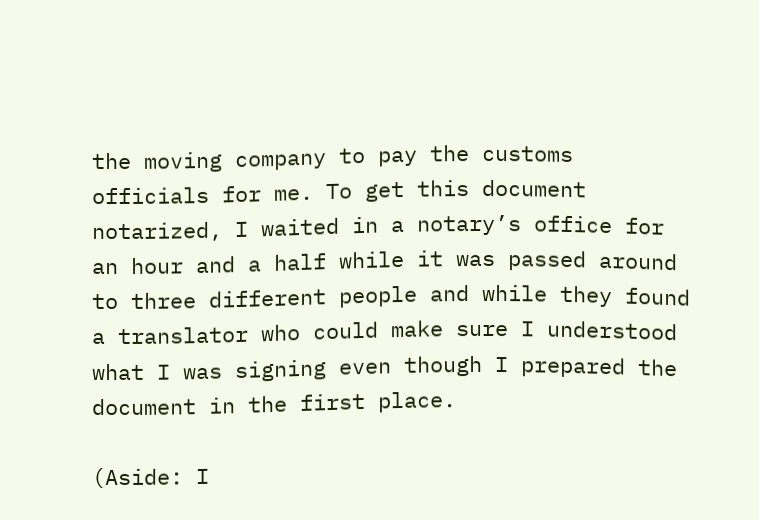the moving company to pay the customs officials for me. To get this document notarized, I waited in a notary’s office for an hour and a half while it was passed around to three different people and while they found a translator who could make sure I understood what I was signing even though I prepared the document in the first place.

(Aside: I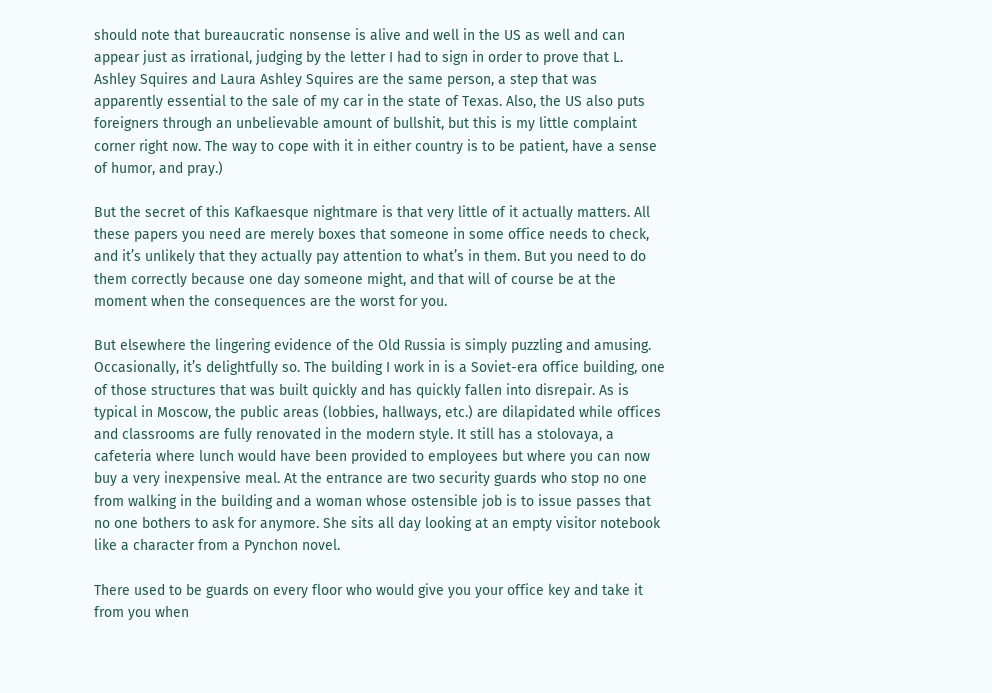should note that bureaucratic nonsense is alive and well in the US as well and can appear just as irrational, judging by the letter I had to sign in order to prove that L. Ashley Squires and Laura Ashley Squires are the same person, a step that was apparently essential to the sale of my car in the state of Texas. Also, the US also puts foreigners through an unbelievable amount of bullshit, but this is my little complaint corner right now. The way to cope with it in either country is to be patient, have a sense of humor, and pray.)

But the secret of this Kafkaesque nightmare is that very little of it actually matters. All these papers you need are merely boxes that someone in some office needs to check, and it’s unlikely that they actually pay attention to what’s in them. But you need to do them correctly because one day someone might, and that will of course be at the moment when the consequences are the worst for you.

But elsewhere the lingering evidence of the Old Russia is simply puzzling and amusing. Occasionally, it’s delightfully so. The building I work in is a Soviet-era office building, one of those structures that was built quickly and has quickly fallen into disrepair. As is typical in Moscow, the public areas (lobbies, hallways, etc.) are dilapidated while offices and classrooms are fully renovated in the modern style. It still has a stolovaya, a cafeteria where lunch would have been provided to employees but where you can now buy a very inexpensive meal. At the entrance are two security guards who stop no one from walking in the building and a woman whose ostensible job is to issue passes that no one bothers to ask for anymore. She sits all day looking at an empty visitor notebook like a character from a Pynchon novel.

There used to be guards on every floor who would give you your office key and take it from you when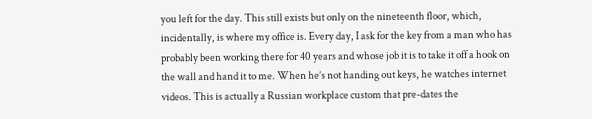you left for the day. This still exists but only on the nineteenth floor, which, incidentally, is where my office is. Every day, I ask for the key from a man who has probably been working there for 40 years and whose job it is to take it off a hook on the wall and hand it to me. When he’s not handing out keys, he watches internet videos. This is actually a Russian workplace custom that pre-dates the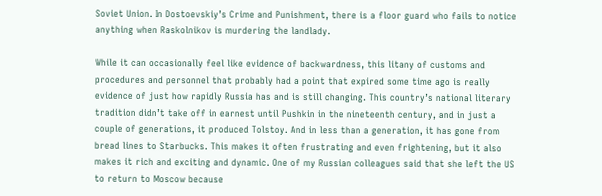Soviet Union. In Dostoevskiy’s Crime and Punishment, there is a floor guard who fails to notice anything when Raskolnikov is murdering the landlady.

While it can occasionally feel like evidence of backwardness, this litany of customs and procedures and personnel that probably had a point that expired some time ago is really evidence of just how rapidly Russia has and is still changing. This country’s national literary tradition didn’t take off in earnest until Pushkin in the nineteenth century, and in just a couple of generations, it produced Tolstoy. And in less than a generation, it has gone from bread lines to Starbucks. This makes it often frustrating and even frightening, but it also makes it rich and exciting and dynamic. One of my Russian colleagues said that she left the US to return to Moscow because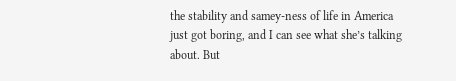the stability and samey-ness of life in America just got boring, and I can see what she’s talking about. But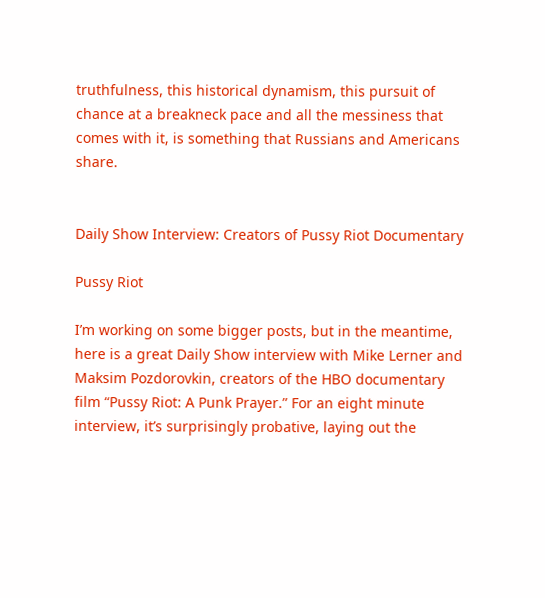truthfulness, this historical dynamism, this pursuit of chance at a breakneck pace and all the messiness that comes with it, is something that Russians and Americans share.


Daily Show Interview: Creators of Pussy Riot Documentary

Pussy Riot

I’m working on some bigger posts, but in the meantime, here is a great Daily Show interview with Mike Lerner and Maksim Pozdorovkin, creators of the HBO documentary film “Pussy Riot: A Punk Prayer.” For an eight minute interview, it’s surprisingly probative, laying out the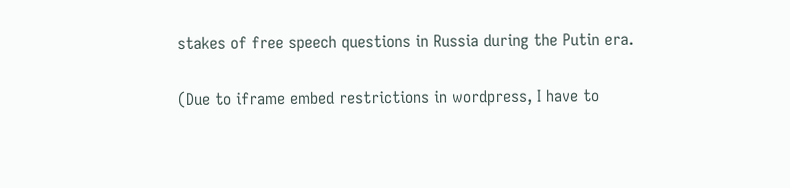stakes of free speech questions in Russia during the Putin era.

(Due to iframe embed restrictions in wordpress, I have to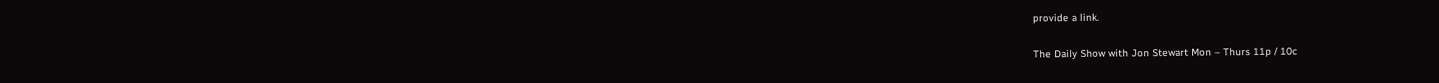provide a link.

The Daily Show with Jon Stewart Mon – Thurs 11p / 10c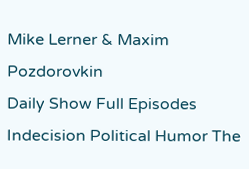Mike Lerner & Maxim Pozdorovkin
Daily Show Full Episodes Indecision Political Humor The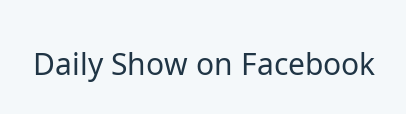Daily Show on Facebook